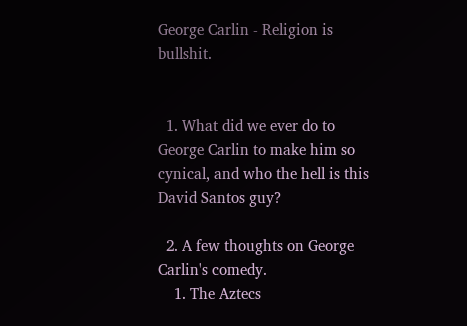George Carlin - Religion is bullshit.


  1. What did we ever do to George Carlin to make him so cynical, and who the hell is this David Santos guy?

  2. A few thoughts on George Carlin's comedy.
    1. The Aztecs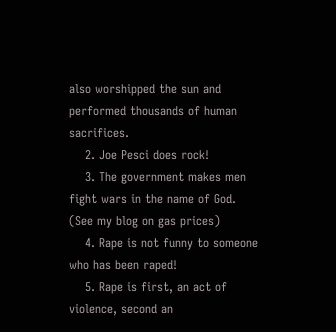also worshipped the sun and performed thousands of human sacrifices.
    2. Joe Pesci does rock!
    3. The government makes men fight wars in the name of God. (See my blog on gas prices)
    4. Rape is not funny to someone who has been raped!
    5. Rape is first, an act of violence, second an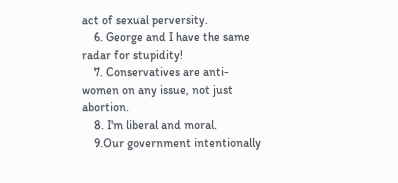act of sexual perversity.
    6. George and I have the same radar for stupidity!
    7. Conservatives are anti-women on any issue, not just abortion.
    8. I'm liberal and moral.
    9.Our government intentionally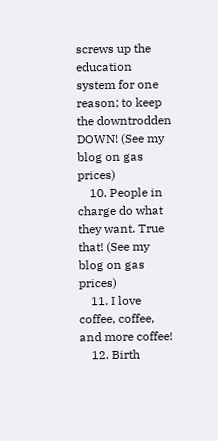screws up the education system for one reason; to keep the downtrodden DOWN! (See my blog on gas prices)
    10. People in charge do what they want. True that! (See my blog on gas prices)
    11. I love coffee, coffee, and more coffee!
    12. Birth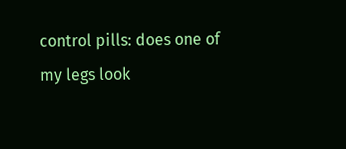control pills: does one of my legs look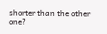shorter than the other one?